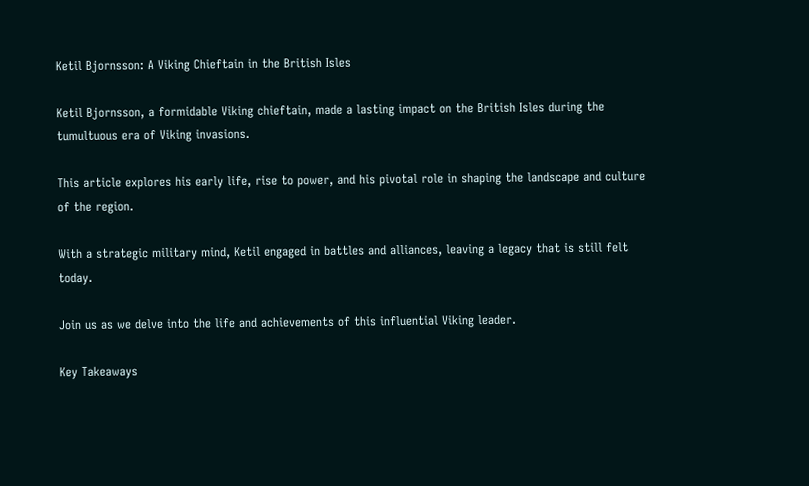Ketil Bjornsson: A Viking Chieftain in the British Isles

Ketil Bjornsson, a formidable Viking chieftain, made a lasting impact on the British Isles during the tumultuous era of Viking invasions.

This article explores his early life, rise to power, and his pivotal role in shaping the landscape and culture of the region.

With a strategic military mind, Ketil engaged in battles and alliances, leaving a legacy that is still felt today.

Join us as we delve into the life and achievements of this influential Viking leader.

Key Takeaways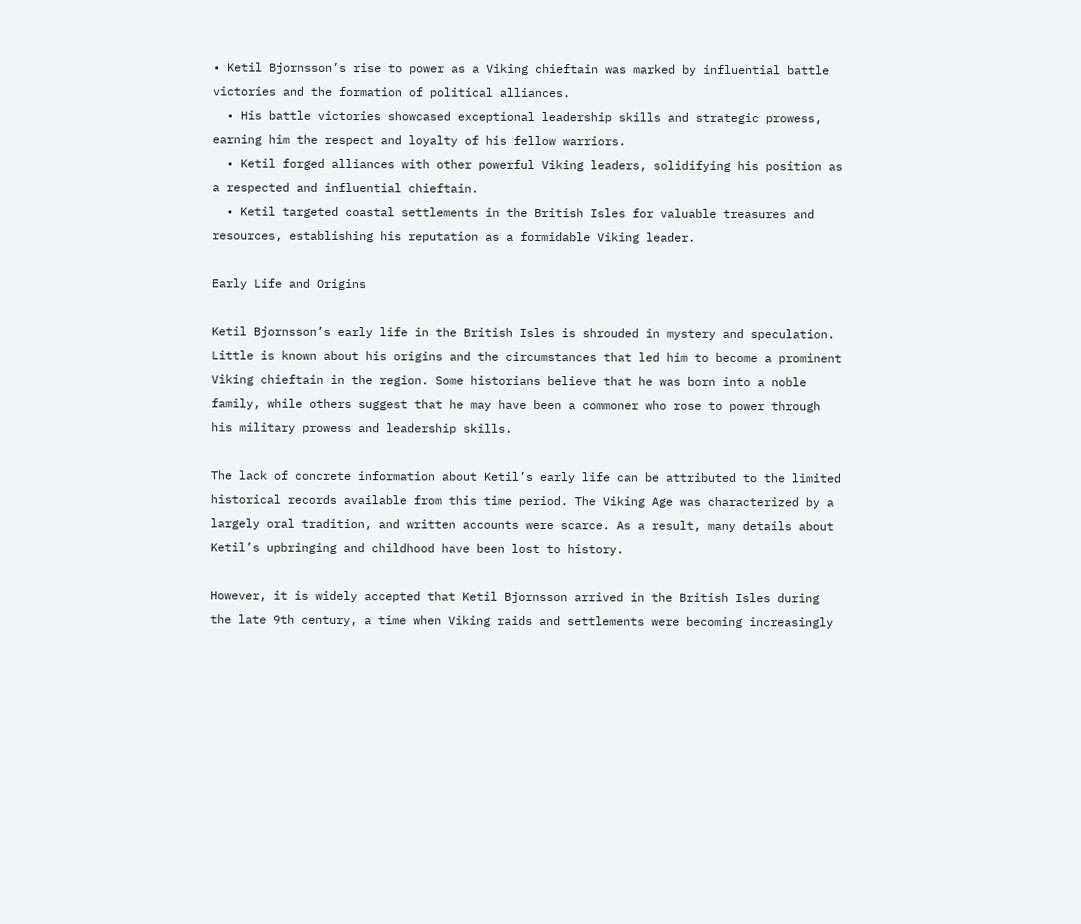• Ketil Bjornsson’s rise to power as a Viking chieftain was marked by influential battle victories and the formation of political alliances.
  • His battle victories showcased exceptional leadership skills and strategic prowess, earning him the respect and loyalty of his fellow warriors.
  • Ketil forged alliances with other powerful Viking leaders, solidifying his position as a respected and influential chieftain.
  • Ketil targeted coastal settlements in the British Isles for valuable treasures and resources, establishing his reputation as a formidable Viking leader.

Early Life and Origins

Ketil Bjornsson’s early life in the British Isles is shrouded in mystery and speculation. Little is known about his origins and the circumstances that led him to become a prominent Viking chieftain in the region. Some historians believe that he was born into a noble family, while others suggest that he may have been a commoner who rose to power through his military prowess and leadership skills.

The lack of concrete information about Ketil’s early life can be attributed to the limited historical records available from this time period. The Viking Age was characterized by a largely oral tradition, and written accounts were scarce. As a result, many details about Ketil’s upbringing and childhood have been lost to history.

However, it is widely accepted that Ketil Bjornsson arrived in the British Isles during the late 9th century, a time when Viking raids and settlements were becoming increasingly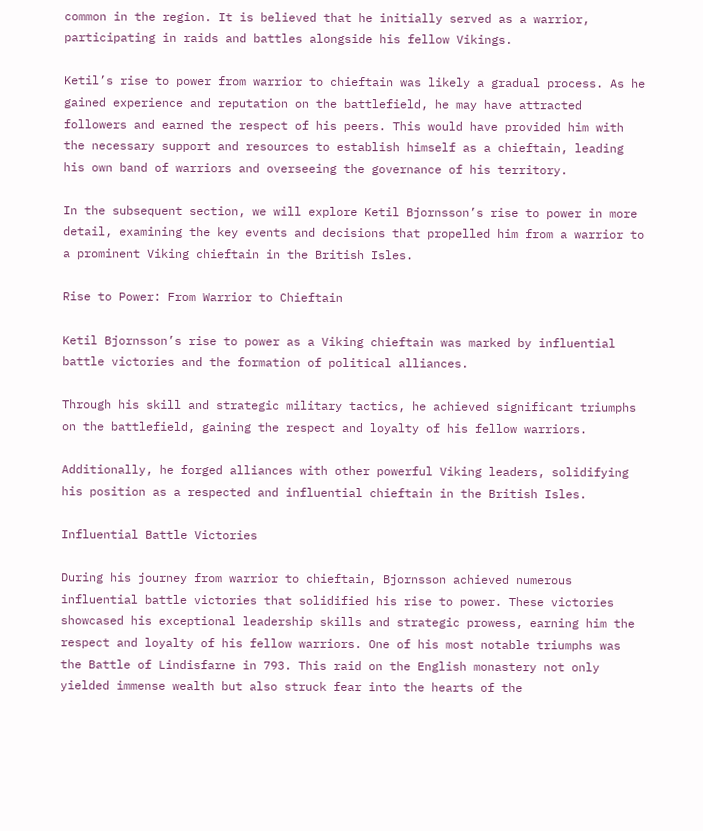common in the region. It is believed that he initially served as a warrior, participating in raids and battles alongside his fellow Vikings.

Ketil’s rise to power from warrior to chieftain was likely a gradual process. As he gained experience and reputation on the battlefield, he may have attracted followers and earned the respect of his peers. This would have provided him with the necessary support and resources to establish himself as a chieftain, leading his own band of warriors and overseeing the governance of his territory.

In the subsequent section, we will explore Ketil Bjornsson’s rise to power in more detail, examining the key events and decisions that propelled him from a warrior to a prominent Viking chieftain in the British Isles.

Rise to Power: From Warrior to Chieftain

Ketil Bjornsson’s rise to power as a Viking chieftain was marked by influential battle victories and the formation of political alliances.

Through his skill and strategic military tactics, he achieved significant triumphs on the battlefield, gaining the respect and loyalty of his fellow warriors.

Additionally, he forged alliances with other powerful Viking leaders, solidifying his position as a respected and influential chieftain in the British Isles.

Influential Battle Victories

During his journey from warrior to chieftain, Bjornsson achieved numerous influential battle victories that solidified his rise to power. These victories showcased his exceptional leadership skills and strategic prowess, earning him the respect and loyalty of his fellow warriors. One of his most notable triumphs was the Battle of Lindisfarne in 793. This raid on the English monastery not only yielded immense wealth but also struck fear into the hearts of the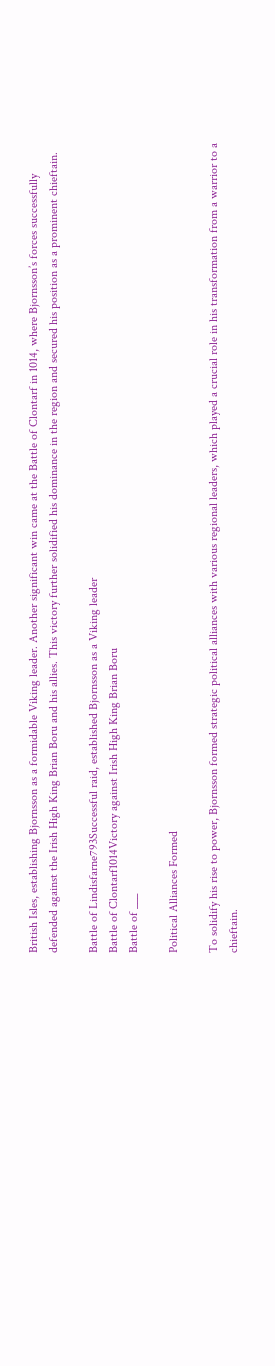British Isles, establishing Bjornsson as a formidable Viking leader. Another significant win came at the Battle of Clontarf in 1014, where Bjornsson’s forces successfully defended against the Irish High King Brian Boru and his allies. This victory further solidified his dominance in the region and secured his position as a prominent chieftain.

Battle of Lindisfarne793Successful raid, established Bjornsson as a Viking leader
Battle of Clontarf1014Victory against Irish High King Brian Boru
Battle of ___

Political Alliances Formed

To solidify his rise to power, Bjornsson formed strategic political alliances with various regional leaders, which played a crucial role in his transformation from a warrior to a chieftain.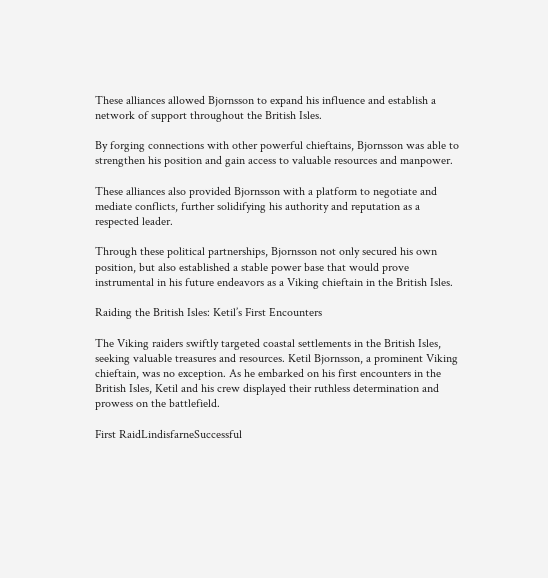These alliances allowed Bjornsson to expand his influence and establish a network of support throughout the British Isles.

By forging connections with other powerful chieftains, Bjornsson was able to strengthen his position and gain access to valuable resources and manpower.

These alliances also provided Bjornsson with a platform to negotiate and mediate conflicts, further solidifying his authority and reputation as a respected leader.

Through these political partnerships, Bjornsson not only secured his own position, but also established a stable power base that would prove instrumental in his future endeavors as a Viking chieftain in the British Isles.

Raiding the British Isles: Ketil’s First Encounters

The Viking raiders swiftly targeted coastal settlements in the British Isles, seeking valuable treasures and resources. Ketil Bjornsson, a prominent Viking chieftain, was no exception. As he embarked on his first encounters in the British Isles, Ketil and his crew displayed their ruthless determination and prowess on the battlefield.

First RaidLindisfarneSuccessful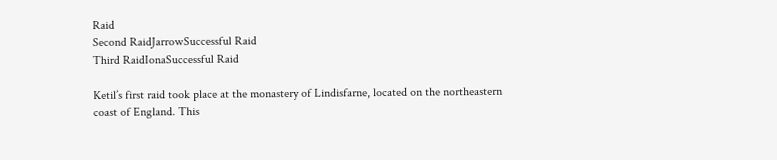Raid
Second RaidJarrowSuccessful Raid
Third RaidIonaSuccessful Raid

Ketil’s first raid took place at the monastery of Lindisfarne, located on the northeastern coast of England. This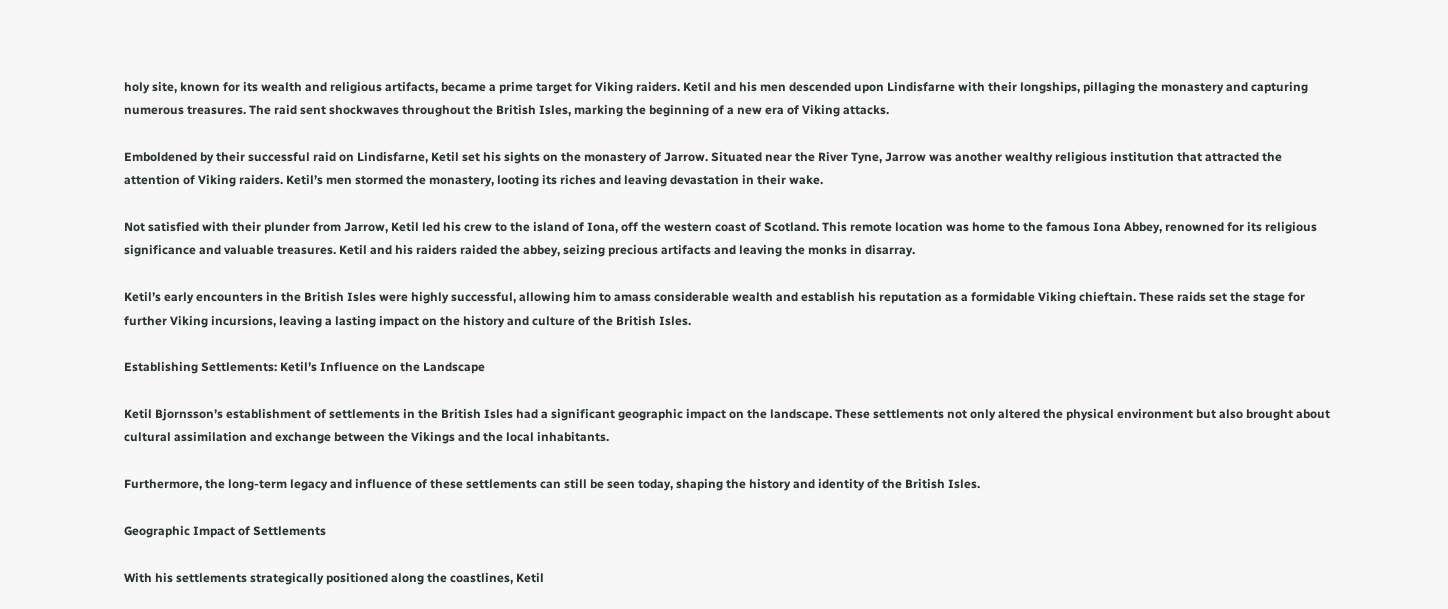holy site, known for its wealth and religious artifacts, became a prime target for Viking raiders. Ketil and his men descended upon Lindisfarne with their longships, pillaging the monastery and capturing numerous treasures. The raid sent shockwaves throughout the British Isles, marking the beginning of a new era of Viking attacks.

Emboldened by their successful raid on Lindisfarne, Ketil set his sights on the monastery of Jarrow. Situated near the River Tyne, Jarrow was another wealthy religious institution that attracted the attention of Viking raiders. Ketil’s men stormed the monastery, looting its riches and leaving devastation in their wake.

Not satisfied with their plunder from Jarrow, Ketil led his crew to the island of Iona, off the western coast of Scotland. This remote location was home to the famous Iona Abbey, renowned for its religious significance and valuable treasures. Ketil and his raiders raided the abbey, seizing precious artifacts and leaving the monks in disarray.

Ketil’s early encounters in the British Isles were highly successful, allowing him to amass considerable wealth and establish his reputation as a formidable Viking chieftain. These raids set the stage for further Viking incursions, leaving a lasting impact on the history and culture of the British Isles.

Establishing Settlements: Ketil’s Influence on the Landscape

Ketil Bjornsson’s establishment of settlements in the British Isles had a significant geographic impact on the landscape. These settlements not only altered the physical environment but also brought about cultural assimilation and exchange between the Vikings and the local inhabitants.

Furthermore, the long-term legacy and influence of these settlements can still be seen today, shaping the history and identity of the British Isles.

Geographic Impact of Settlements

With his settlements strategically positioned along the coastlines, Ketil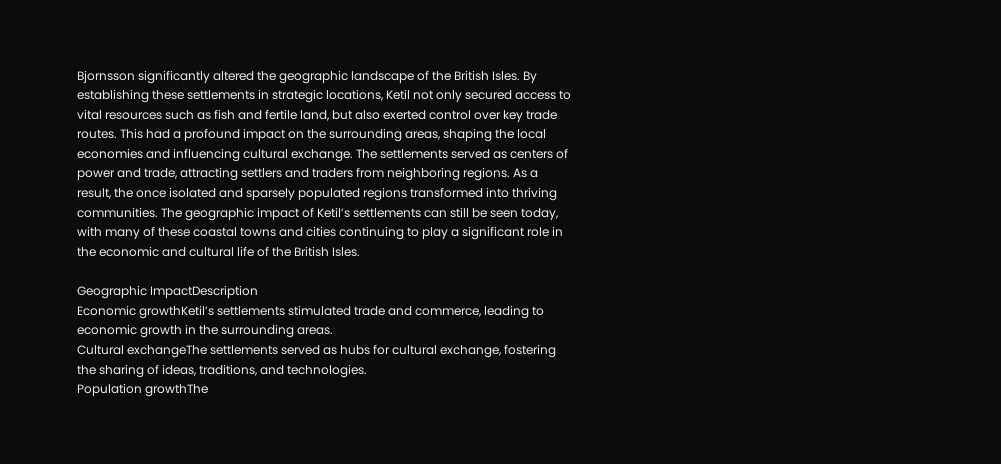Bjornsson significantly altered the geographic landscape of the British Isles. By establishing these settlements in strategic locations, Ketil not only secured access to vital resources such as fish and fertile land, but also exerted control over key trade routes. This had a profound impact on the surrounding areas, shaping the local economies and influencing cultural exchange. The settlements served as centers of power and trade, attracting settlers and traders from neighboring regions. As a result, the once isolated and sparsely populated regions transformed into thriving communities. The geographic impact of Ketil’s settlements can still be seen today, with many of these coastal towns and cities continuing to play a significant role in the economic and cultural life of the British Isles.

Geographic ImpactDescription
Economic growthKetil’s settlements stimulated trade and commerce, leading to economic growth in the surrounding areas.
Cultural exchangeThe settlements served as hubs for cultural exchange, fostering the sharing of ideas, traditions, and technologies.
Population growthThe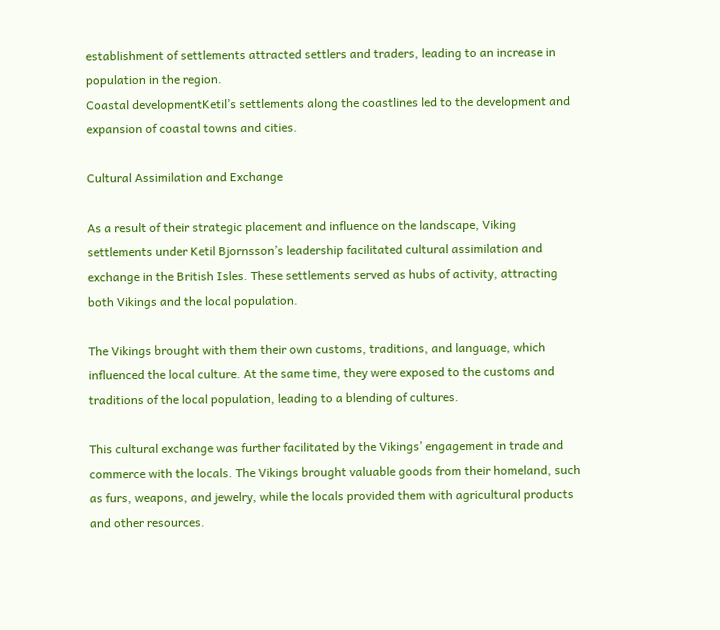establishment of settlements attracted settlers and traders, leading to an increase in population in the region.
Coastal developmentKetil’s settlements along the coastlines led to the development and expansion of coastal towns and cities.

Cultural Assimilation and Exchange

As a result of their strategic placement and influence on the landscape, Viking settlements under Ketil Bjornsson’s leadership facilitated cultural assimilation and exchange in the British Isles. These settlements served as hubs of activity, attracting both Vikings and the local population.

The Vikings brought with them their own customs, traditions, and language, which influenced the local culture. At the same time, they were exposed to the customs and traditions of the local population, leading to a blending of cultures.

This cultural exchange was further facilitated by the Vikings’ engagement in trade and commerce with the locals. The Vikings brought valuable goods from their homeland, such as furs, weapons, and jewelry, while the locals provided them with agricultural products and other resources.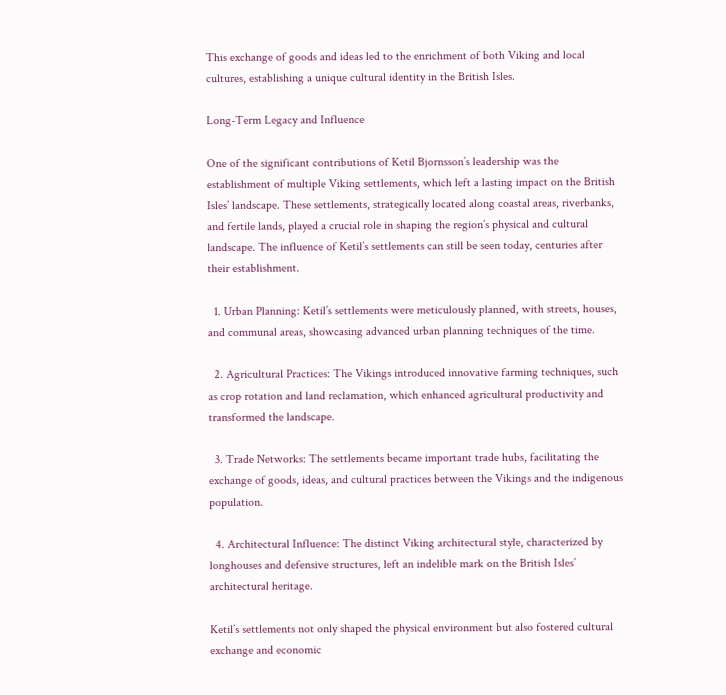This exchange of goods and ideas led to the enrichment of both Viking and local cultures, establishing a unique cultural identity in the British Isles.

Long-Term Legacy and Influence

One of the significant contributions of Ketil Bjornsson’s leadership was the establishment of multiple Viking settlements, which left a lasting impact on the British Isles’ landscape. These settlements, strategically located along coastal areas, riverbanks, and fertile lands, played a crucial role in shaping the region’s physical and cultural landscape. The influence of Ketil’s settlements can still be seen today, centuries after their establishment.

  1. Urban Planning: Ketil’s settlements were meticulously planned, with streets, houses, and communal areas, showcasing advanced urban planning techniques of the time.

  2. Agricultural Practices: The Vikings introduced innovative farming techniques, such as crop rotation and land reclamation, which enhanced agricultural productivity and transformed the landscape.

  3. Trade Networks: The settlements became important trade hubs, facilitating the exchange of goods, ideas, and cultural practices between the Vikings and the indigenous population.

  4. Architectural Influence: The distinct Viking architectural style, characterized by longhouses and defensive structures, left an indelible mark on the British Isles’ architectural heritage.

Ketil’s settlements not only shaped the physical environment but also fostered cultural exchange and economic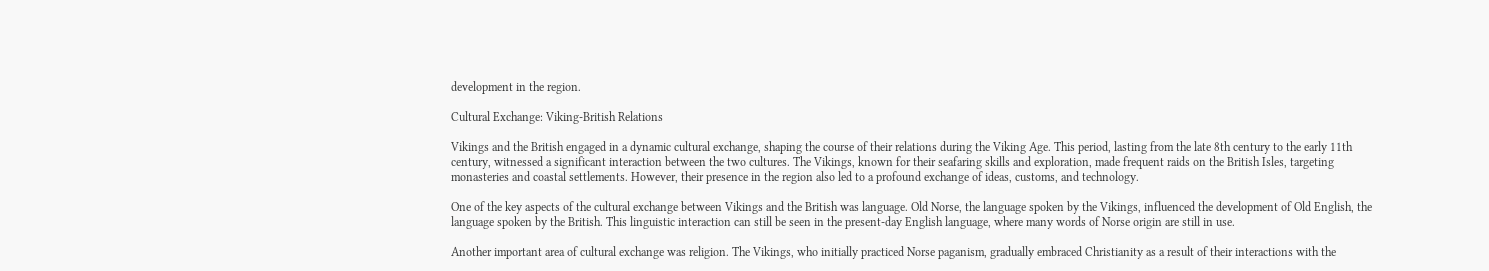development in the region.

Cultural Exchange: Viking-British Relations

Vikings and the British engaged in a dynamic cultural exchange, shaping the course of their relations during the Viking Age. This period, lasting from the late 8th century to the early 11th century, witnessed a significant interaction between the two cultures. The Vikings, known for their seafaring skills and exploration, made frequent raids on the British Isles, targeting monasteries and coastal settlements. However, their presence in the region also led to a profound exchange of ideas, customs, and technology.

One of the key aspects of the cultural exchange between Vikings and the British was language. Old Norse, the language spoken by the Vikings, influenced the development of Old English, the language spoken by the British. This linguistic interaction can still be seen in the present-day English language, where many words of Norse origin are still in use.

Another important area of cultural exchange was religion. The Vikings, who initially practiced Norse paganism, gradually embraced Christianity as a result of their interactions with the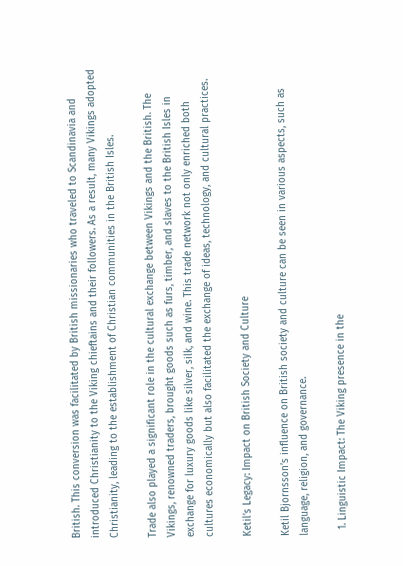British. This conversion was facilitated by British missionaries who traveled to Scandinavia and introduced Christianity to the Viking chieftains and their followers. As a result, many Vikings adopted Christianity, leading to the establishment of Christian communities in the British Isles.

Trade also played a significant role in the cultural exchange between Vikings and the British. The Vikings, renowned traders, brought goods such as furs, timber, and slaves to the British Isles in exchange for luxury goods like silver, silk, and wine. This trade network not only enriched both cultures economically but also facilitated the exchange of ideas, technology, and cultural practices.

Ketil’s Legacy: Impact on British Society and Culture

Ketil Bjornsson’s influence on British society and culture can be seen in various aspects, such as language, religion, and governance.

  1. Linguistic Impact: The Viking presence in the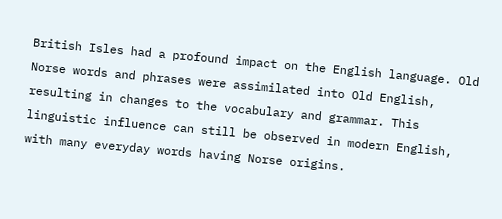British Isles had a profound impact on the English language. Old Norse words and phrases were assimilated into Old English, resulting in changes to the vocabulary and grammar. This linguistic influence can still be observed in modern English, with many everyday words having Norse origins.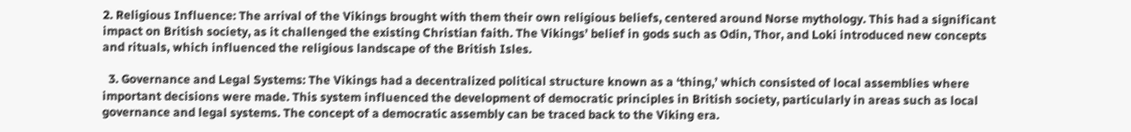2. Religious Influence: The arrival of the Vikings brought with them their own religious beliefs, centered around Norse mythology. This had a significant impact on British society, as it challenged the existing Christian faith. The Vikings’ belief in gods such as Odin, Thor, and Loki introduced new concepts and rituals, which influenced the religious landscape of the British Isles.

  3. Governance and Legal Systems: The Vikings had a decentralized political structure known as a ‘thing,’ which consisted of local assemblies where important decisions were made. This system influenced the development of democratic principles in British society, particularly in areas such as local governance and legal systems. The concept of a democratic assembly can be traced back to the Viking era.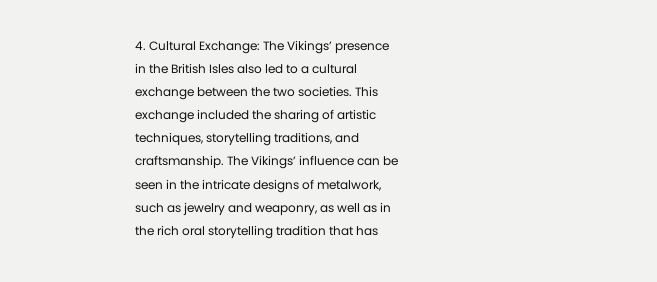4. Cultural Exchange: The Vikings’ presence in the British Isles also led to a cultural exchange between the two societies. This exchange included the sharing of artistic techniques, storytelling traditions, and craftsmanship. The Vikings’ influence can be seen in the intricate designs of metalwork, such as jewelry and weaponry, as well as in the rich oral storytelling tradition that has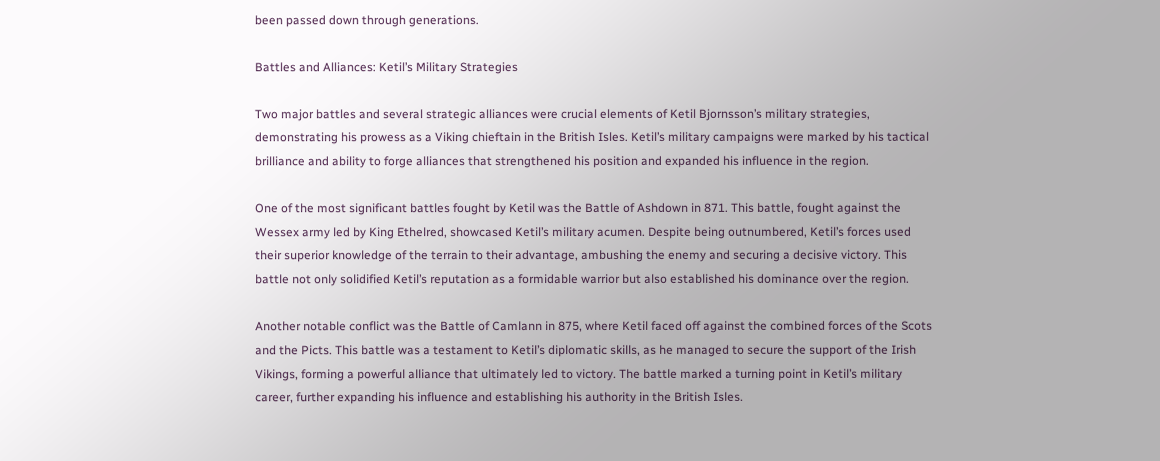been passed down through generations.

Battles and Alliances: Ketil’s Military Strategies

Two major battles and several strategic alliances were crucial elements of Ketil Bjornsson’s military strategies, demonstrating his prowess as a Viking chieftain in the British Isles. Ketil’s military campaigns were marked by his tactical brilliance and ability to forge alliances that strengthened his position and expanded his influence in the region.

One of the most significant battles fought by Ketil was the Battle of Ashdown in 871. This battle, fought against the Wessex army led by King Ethelred, showcased Ketil’s military acumen. Despite being outnumbered, Ketil’s forces used their superior knowledge of the terrain to their advantage, ambushing the enemy and securing a decisive victory. This battle not only solidified Ketil’s reputation as a formidable warrior but also established his dominance over the region.

Another notable conflict was the Battle of Camlann in 875, where Ketil faced off against the combined forces of the Scots and the Picts. This battle was a testament to Ketil’s diplomatic skills, as he managed to secure the support of the Irish Vikings, forming a powerful alliance that ultimately led to victory. The battle marked a turning point in Ketil’s military career, further expanding his influence and establishing his authority in the British Isles.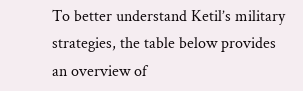To better understand Ketil’s military strategies, the table below provides an overview of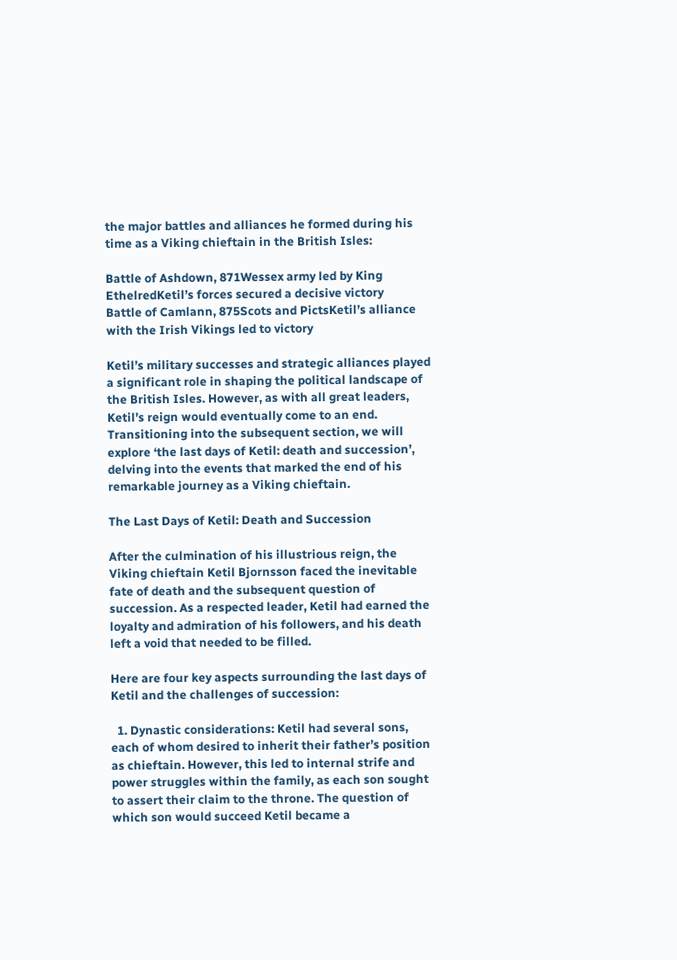the major battles and alliances he formed during his time as a Viking chieftain in the British Isles:

Battle of Ashdown, 871Wessex army led by King EthelredKetil’s forces secured a decisive victory
Battle of Camlann, 875Scots and PictsKetil’s alliance with the Irish Vikings led to victory

Ketil’s military successes and strategic alliances played a significant role in shaping the political landscape of the British Isles. However, as with all great leaders, Ketil’s reign would eventually come to an end. Transitioning into the subsequent section, we will explore ‘the last days of Ketil: death and succession’, delving into the events that marked the end of his remarkable journey as a Viking chieftain.

The Last Days of Ketil: Death and Succession

After the culmination of his illustrious reign, the Viking chieftain Ketil Bjornsson faced the inevitable fate of death and the subsequent question of succession. As a respected leader, Ketil had earned the loyalty and admiration of his followers, and his death left a void that needed to be filled.

Here are four key aspects surrounding the last days of Ketil and the challenges of succession:

  1. Dynastic considerations: Ketil had several sons, each of whom desired to inherit their father’s position as chieftain. However, this led to internal strife and power struggles within the family, as each son sought to assert their claim to the throne. The question of which son would succeed Ketil became a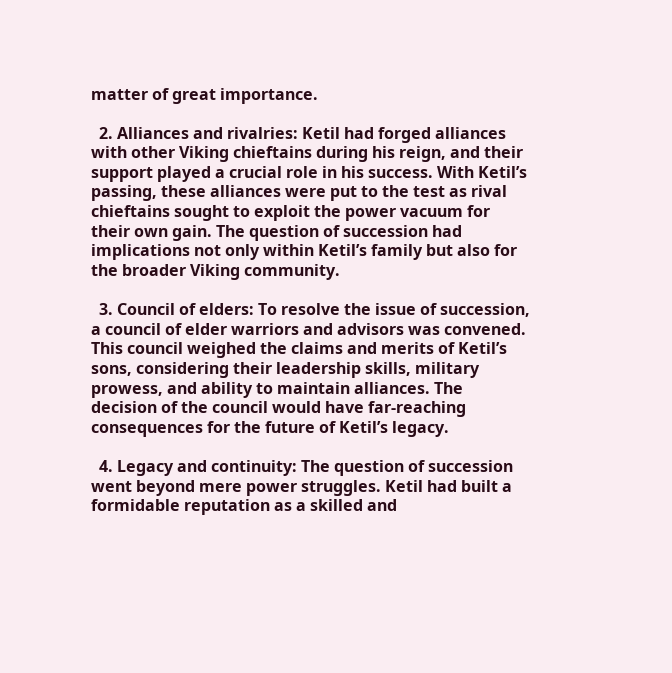matter of great importance.

  2. Alliances and rivalries: Ketil had forged alliances with other Viking chieftains during his reign, and their support played a crucial role in his success. With Ketil’s passing, these alliances were put to the test as rival chieftains sought to exploit the power vacuum for their own gain. The question of succession had implications not only within Ketil’s family but also for the broader Viking community.

  3. Council of elders: To resolve the issue of succession, a council of elder warriors and advisors was convened. This council weighed the claims and merits of Ketil’s sons, considering their leadership skills, military prowess, and ability to maintain alliances. The decision of the council would have far-reaching consequences for the future of Ketil’s legacy.

  4. Legacy and continuity: The question of succession went beyond mere power struggles. Ketil had built a formidable reputation as a skilled and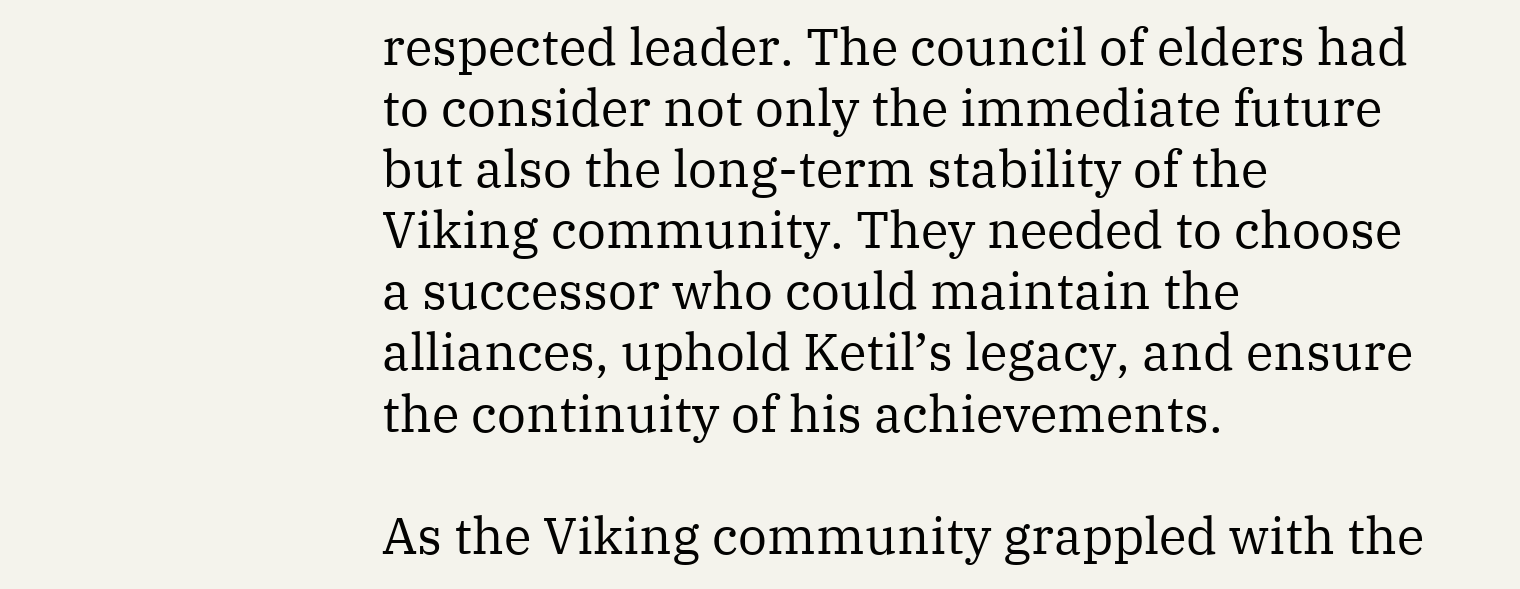respected leader. The council of elders had to consider not only the immediate future but also the long-term stability of the Viking community. They needed to choose a successor who could maintain the alliances, uphold Ketil’s legacy, and ensure the continuity of his achievements.

As the Viking community grappled with the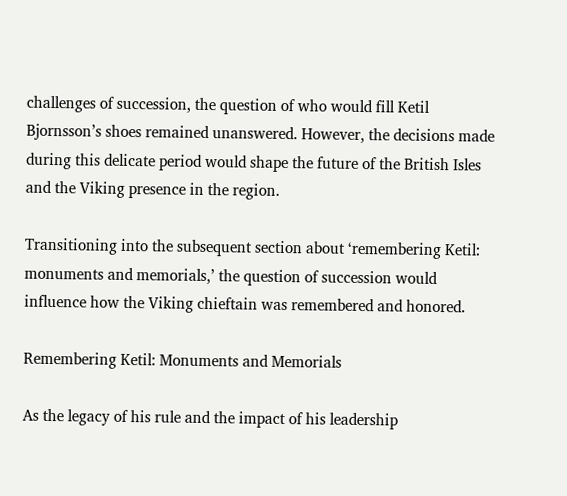challenges of succession, the question of who would fill Ketil Bjornsson’s shoes remained unanswered. However, the decisions made during this delicate period would shape the future of the British Isles and the Viking presence in the region.

Transitioning into the subsequent section about ‘remembering Ketil: monuments and memorials,’ the question of succession would influence how the Viking chieftain was remembered and honored.

Remembering Ketil: Monuments and Memorials

As the legacy of his rule and the impact of his leadership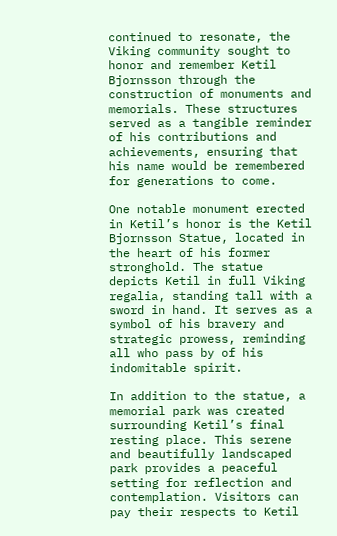continued to resonate, the Viking community sought to honor and remember Ketil Bjornsson through the construction of monuments and memorials. These structures served as a tangible reminder of his contributions and achievements, ensuring that his name would be remembered for generations to come.

One notable monument erected in Ketil’s honor is the Ketil Bjornsson Statue, located in the heart of his former stronghold. The statue depicts Ketil in full Viking regalia, standing tall with a sword in hand. It serves as a symbol of his bravery and strategic prowess, reminding all who pass by of his indomitable spirit.

In addition to the statue, a memorial park was created surrounding Ketil’s final resting place. This serene and beautifully landscaped park provides a peaceful setting for reflection and contemplation. Visitors can pay their respects to Ketil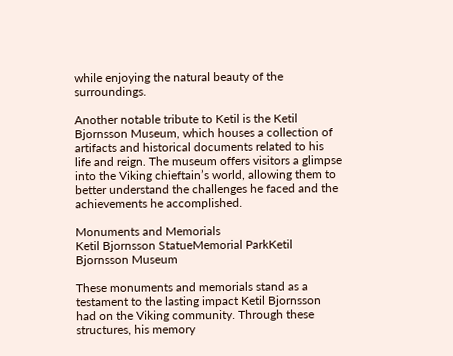while enjoying the natural beauty of the surroundings.

Another notable tribute to Ketil is the Ketil Bjornsson Museum, which houses a collection of artifacts and historical documents related to his life and reign. The museum offers visitors a glimpse into the Viking chieftain’s world, allowing them to better understand the challenges he faced and the achievements he accomplished.

Monuments and Memorials
Ketil Bjornsson StatueMemorial ParkKetil Bjornsson Museum

These monuments and memorials stand as a testament to the lasting impact Ketil Bjornsson had on the Viking community. Through these structures, his memory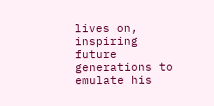lives on, inspiring future generations to emulate his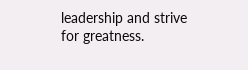leadership and strive for greatness.